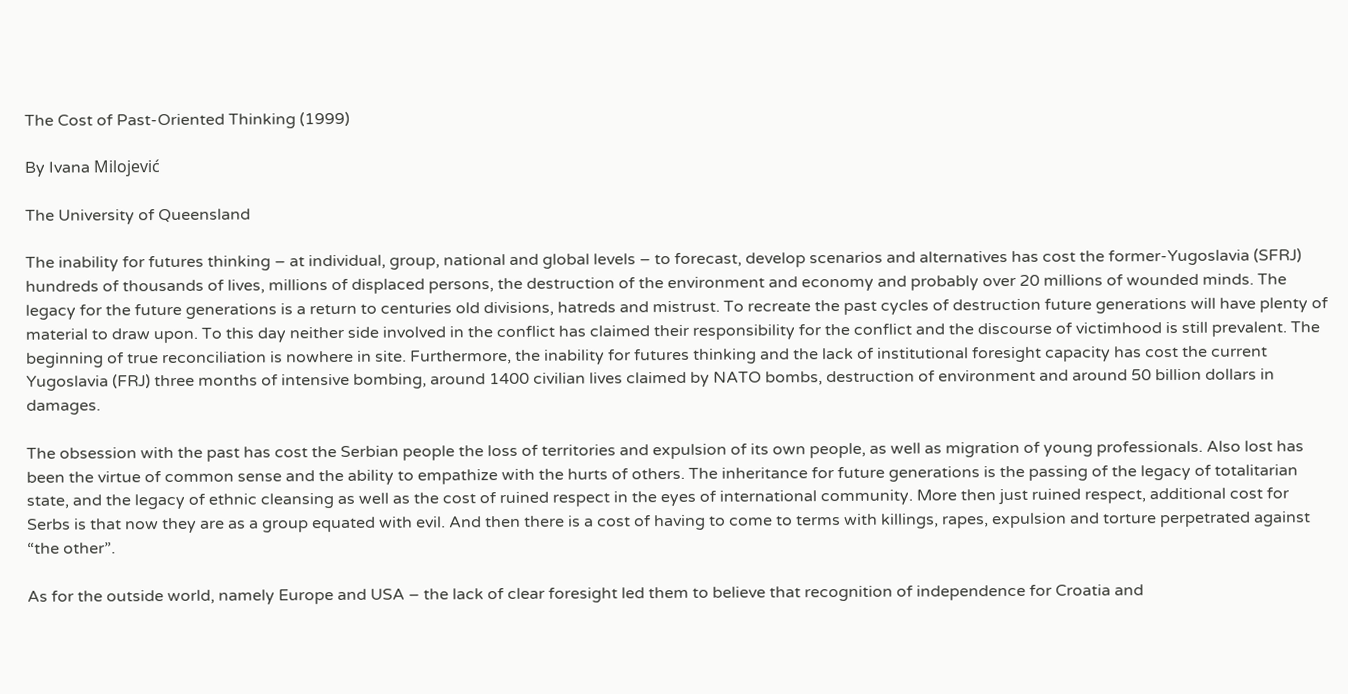The Cost of Past-Oriented Thinking (1999)

By Ivana Milojević

The University of Queensland

The inability for futures thinking – at individual, group, national and global levels – to forecast, develop scenarios and alternatives has cost the former-Yugoslavia (SFRJ) hundreds of thousands of lives, millions of displaced persons, the destruction of the environment and economy and probably over 20 millions of wounded minds. The legacy for the future generations is a return to centuries old divisions, hatreds and mistrust. To recreate the past cycles of destruction future generations will have plenty of material to draw upon. To this day neither side involved in the conflict has claimed their responsibility for the conflict and the discourse of victimhood is still prevalent. The beginning of true reconciliation is nowhere in site. Furthermore, the inability for futures thinking and the lack of institutional foresight capacity has cost the current Yugoslavia (FRJ) three months of intensive bombing, around 1400 civilian lives claimed by NATO bombs, destruction of environment and around 50 billion dollars in damages.

The obsession with the past has cost the Serbian people the loss of territories and expulsion of its own people, as well as migration of young professionals. Also lost has been the virtue of common sense and the ability to empathize with the hurts of others. The inheritance for future generations is the passing of the legacy of totalitarian state, and the legacy of ethnic cleansing as well as the cost of ruined respect in the eyes of international community. More then just ruined respect, additional cost for Serbs is that now they are as a group equated with evil. And then there is a cost of having to come to terms with killings, rapes, expulsion and torture perpetrated against “the other”.

As for the outside world, namely Europe and USA – the lack of clear foresight led them to believe that recognition of independence for Croatia and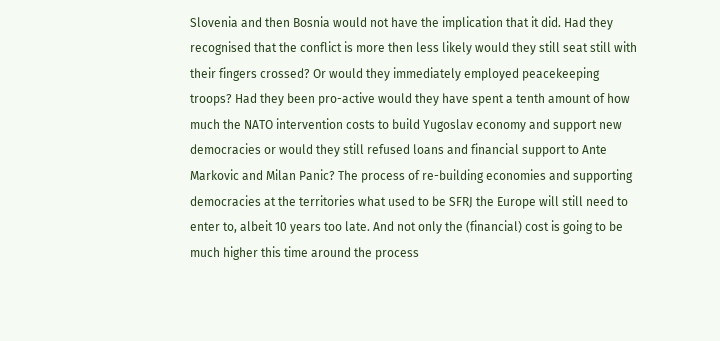Slovenia and then Bosnia would not have the implication that it did. Had they recognised that the conflict is more then less likely would they still seat still with their fingers crossed? Or would they immediately employed peacekeeping troops? Had they been pro-active would they have spent a tenth amount of how much the NATO intervention costs to build Yugoslav economy and support new democracies or would they still refused loans and financial support to Ante Markovic and Milan Panic? The process of re-building economies and supporting democracies at the territories what used to be SFRJ the Europe will still need to enter to, albeit 10 years too late. And not only the (financial) cost is going to be much higher this time around the process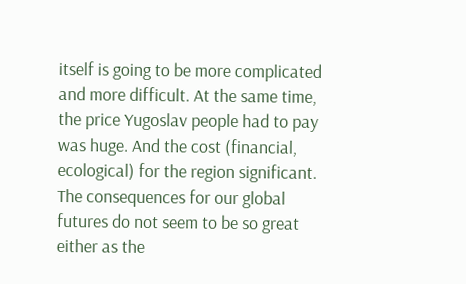itself is going to be more complicated and more difficult. At the same time, the price Yugoslav people had to pay was huge. And the cost (financial, ecological) for the region significant. The consequences for our global futures do not seem to be so great either as the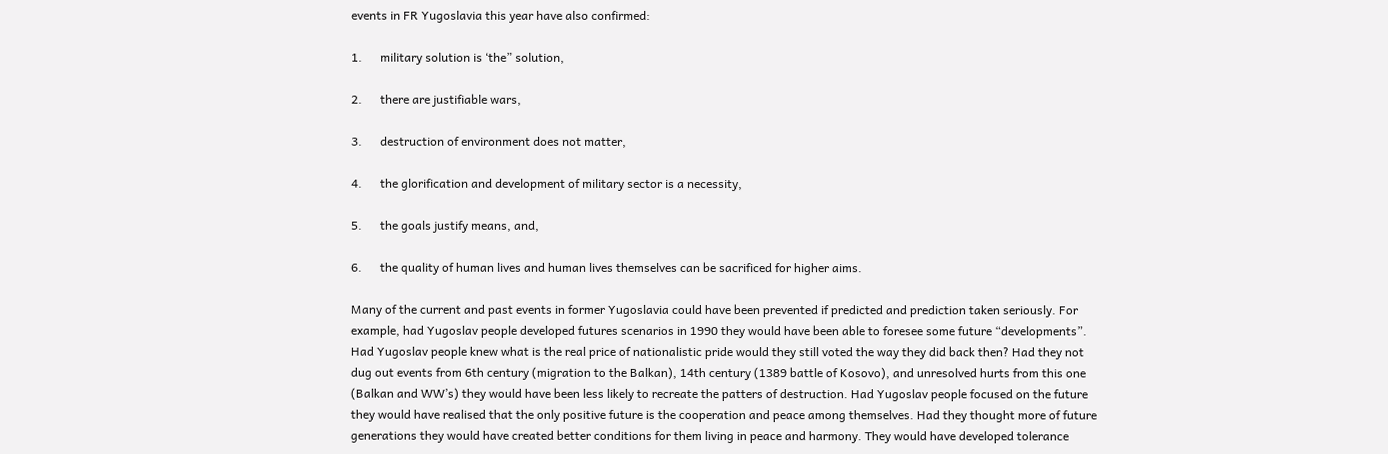events in FR Yugoslavia this year have also confirmed:

1.      military solution is ‘the” solution,

2.      there are justifiable wars,

3.      destruction of environment does not matter,

4.      the glorification and development of military sector is a necessity,

5.      the goals justify means, and,

6.      the quality of human lives and human lives themselves can be sacrificed for higher aims.

Many of the current and past events in former Yugoslavia could have been prevented if predicted and prediction taken seriously. For example, had Yugoslav people developed futures scenarios in 1990 they would have been able to foresee some future “developments”. Had Yugoslav people knew what is the real price of nationalistic pride would they still voted the way they did back then? Had they not dug out events from 6th century (migration to the Balkan), 14th century (1389 battle of Kosovo), and unresolved hurts from this one (Balkan and WW’s) they would have been less likely to recreate the patters of destruction. Had Yugoslav people focused on the future they would have realised that the only positive future is the cooperation and peace among themselves. Had they thought more of future generations they would have created better conditions for them living in peace and harmony. They would have developed tolerance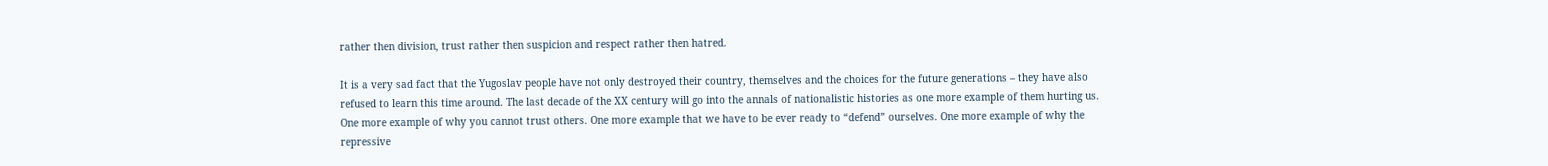rather then division, trust rather then suspicion and respect rather then hatred.

It is a very sad fact that the Yugoslav people have not only destroyed their country, themselves and the choices for the future generations – they have also refused to learn this time around. The last decade of the XX century will go into the annals of nationalistic histories as one more example of them hurting us. One more example of why you cannot trust others. One more example that we have to be ever ready to “defend” ourselves. One more example of why the repressive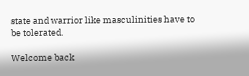state and warrior like masculinities have to be tolerated.

Welcome back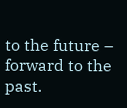to the future – forward to the past.